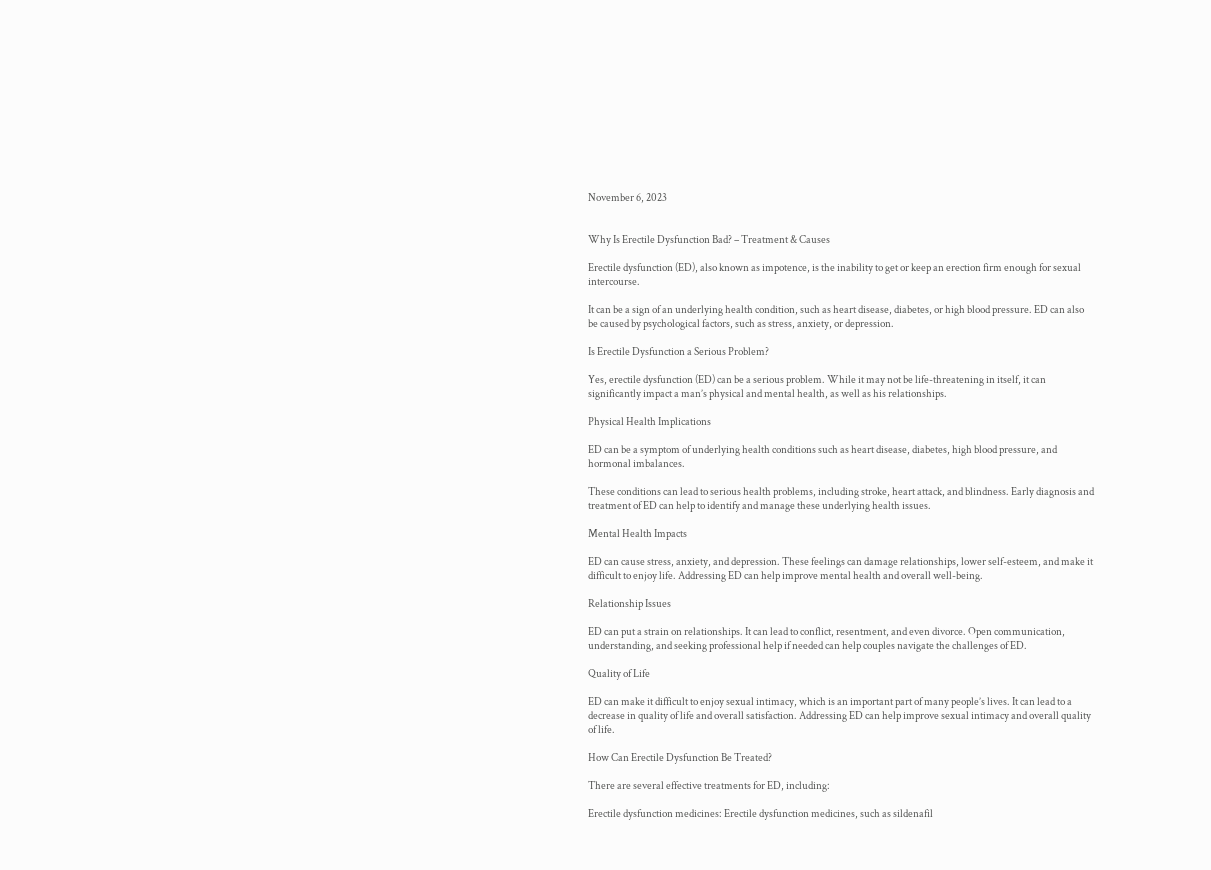November 6, 2023


Why Is Erectile Dysfunction Bad? – Treatment & Causes

Erectile dysfunction (ED), also known as impotence, is the inability to get or keep an erection firm enough for sexual intercourse.

It can be a sign of an underlying health condition, such as heart disease, diabetes, or high blood pressure. ED can also be caused by psychological factors, such as stress, anxiety, or depression.

Is Erectile Dysfunction a Serious Problem?

Yes, erectile dysfunction (ED) can be a serious problem. While it may not be life-threatening in itself, it can significantly impact a man’s physical and mental health, as well as his relationships.

Physical Health Implications

ED can be a symptom of underlying health conditions such as heart disease, diabetes, high blood pressure, and hormonal imbalances.

These conditions can lead to serious health problems, including stroke, heart attack, and blindness. Early diagnosis and treatment of ED can help to identify and manage these underlying health issues.

Mental Health Impacts

ED can cause stress, anxiety, and depression. These feelings can damage relationships, lower self-esteem, and make it difficult to enjoy life. Addressing ED can help improve mental health and overall well-being.

Relationship Issues

ED can put a strain on relationships. It can lead to conflict, resentment, and even divorce. Open communication, understanding, and seeking professional help if needed can help couples navigate the challenges of ED.

Quality of Life

ED can make it difficult to enjoy sexual intimacy, which is an important part of many people’s lives. It can lead to a decrease in quality of life and overall satisfaction. Addressing ED can help improve sexual intimacy and overall quality of life.

How Can Erectile Dysfunction Be Treated?

There are several effective treatments for ED, including:

Erectile dysfunction medicines: Erectile dysfunction medicines, such as sildenafil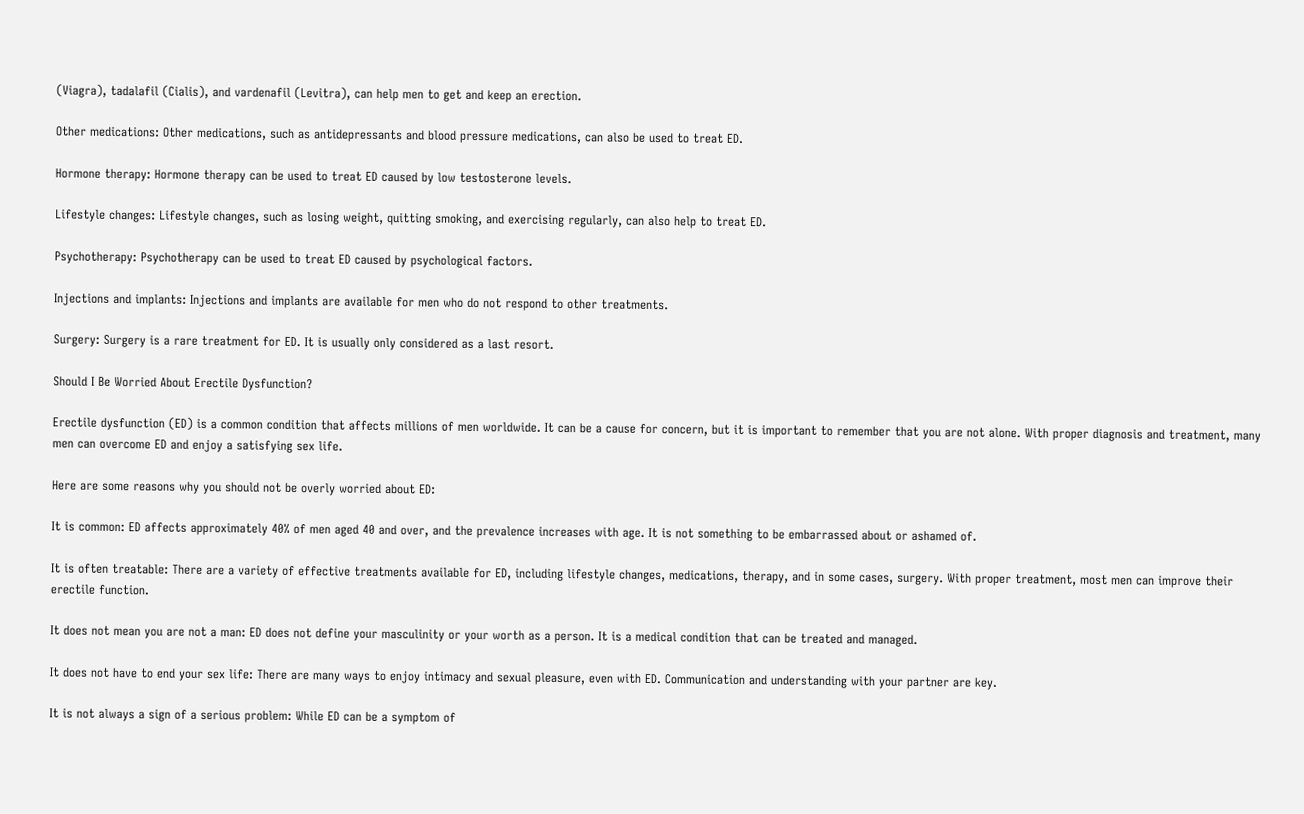(Viagra), tadalafil (Cialis), and vardenafil (Levitra), can help men to get and keep an erection.

Other medications: Other medications, such as antidepressants and blood pressure medications, can also be used to treat ED.

Hormone therapy: Hormone therapy can be used to treat ED caused by low testosterone levels.

Lifestyle changes: Lifestyle changes, such as losing weight, quitting smoking, and exercising regularly, can also help to treat ED.

Psychotherapy: Psychotherapy can be used to treat ED caused by psychological factors.

Injections and implants: Injections and implants are available for men who do not respond to other treatments.

Surgery: Surgery is a rare treatment for ED. It is usually only considered as a last resort.

Should I Be Worried About Erectile Dysfunction?

Erectile dysfunction (ED) is a common condition that affects millions of men worldwide. It can be a cause for concern, but it is important to remember that you are not alone. With proper diagnosis and treatment, many men can overcome ED and enjoy a satisfying sex life.

Here are some reasons why you should not be overly worried about ED:

It is common: ED affects approximately 40% of men aged 40 and over, and the prevalence increases with age. It is not something to be embarrassed about or ashamed of.

It is often treatable: There are a variety of effective treatments available for ED, including lifestyle changes, medications, therapy, and in some cases, surgery. With proper treatment, most men can improve their erectile function.

It does not mean you are not a man: ED does not define your masculinity or your worth as a person. It is a medical condition that can be treated and managed.

It does not have to end your sex life: There are many ways to enjoy intimacy and sexual pleasure, even with ED. Communication and understanding with your partner are key.

It is not always a sign of a serious problem: While ED can be a symptom of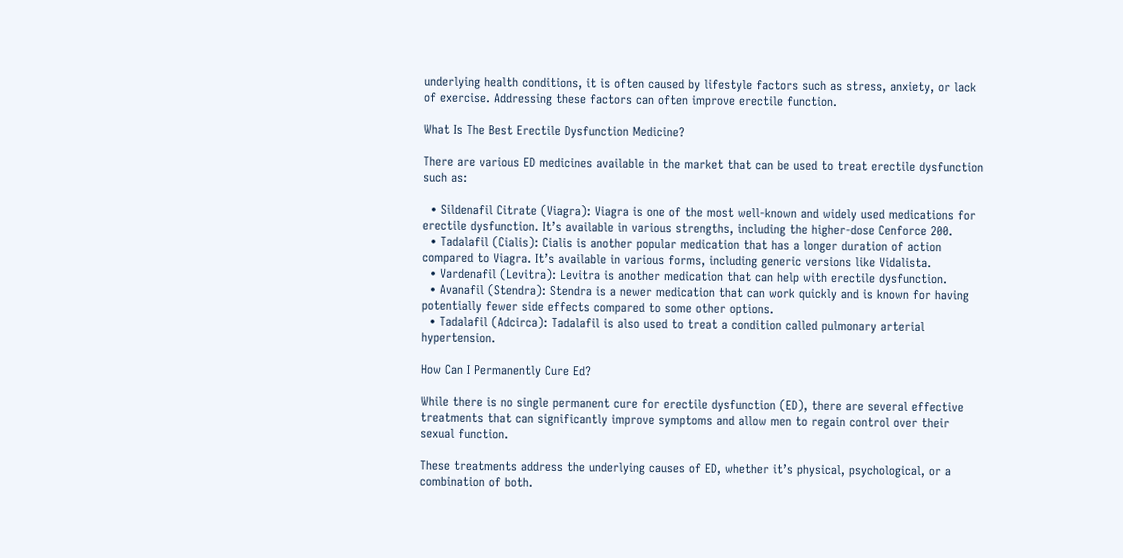underlying health conditions, it is often caused by lifestyle factors such as stress, anxiety, or lack of exercise. Addressing these factors can often improve erectile function.

What Is The Best Erectile Dysfunction Medicine?

There are various ED medicines available in the market that can be used to treat erectile dysfunction such as:

  • Sildenafil Citrate (Viagra): Viagra is one of the most well-known and widely used medications for erectile dysfunction. It’s available in various strengths, including the higher-dose Cenforce 200.
  • Tadalafil (Cialis): Cialis is another popular medication that has a longer duration of action compared to Viagra. It’s available in various forms, including generic versions like Vidalista.
  • Vardenafil (Levitra): Levitra is another medication that can help with erectile dysfunction.
  • Avanafil (Stendra): Stendra is a newer medication that can work quickly and is known for having potentially fewer side effects compared to some other options.
  • Tadalafil (Adcirca): Tadalafil is also used to treat a condition called pulmonary arterial hypertension.

How Can I Permanently Cure Ed?

While there is no single permanent cure for erectile dysfunction (ED), there are several effective treatments that can significantly improve symptoms and allow men to regain control over their sexual function.

These treatments address the underlying causes of ED, whether it’s physical, psychological, or a combination of both.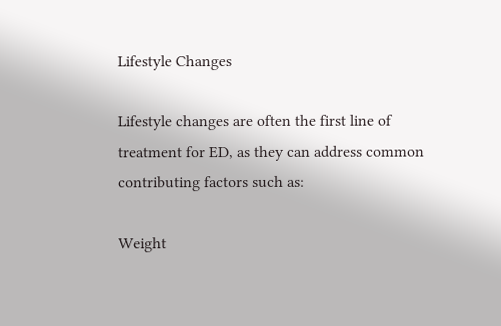Lifestyle Changes

Lifestyle changes are often the first line of treatment for ED, as they can address common contributing factors such as:

Weight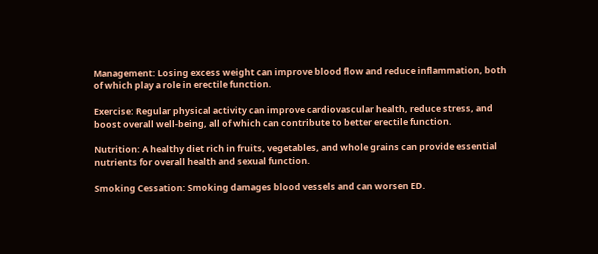Management: Losing excess weight can improve blood flow and reduce inflammation, both of which play a role in erectile function.

Exercise: Regular physical activity can improve cardiovascular health, reduce stress, and boost overall well-being, all of which can contribute to better erectile function.

Nutrition: A healthy diet rich in fruits, vegetables, and whole grains can provide essential nutrients for overall health and sexual function.

Smoking Cessation: Smoking damages blood vessels and can worsen ED.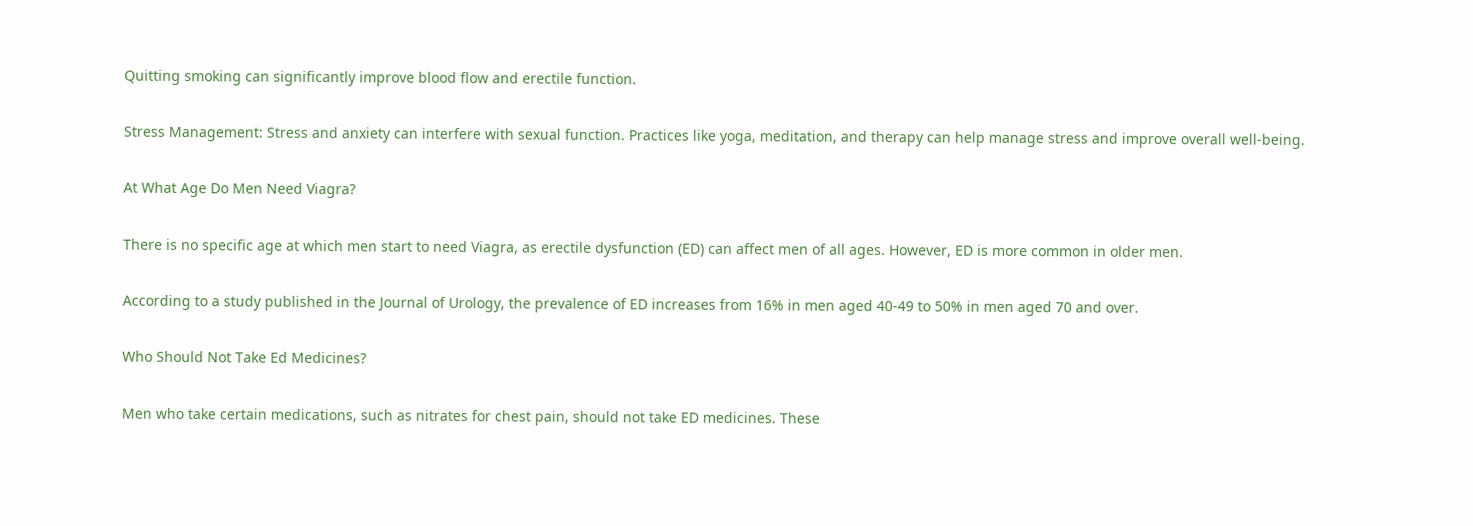Quitting smoking can significantly improve blood flow and erectile function.

Stress Management: Stress and anxiety can interfere with sexual function. Practices like yoga, meditation, and therapy can help manage stress and improve overall well-being.

At What Age Do Men Need Viagra?

There is no specific age at which men start to need Viagra, as erectile dysfunction (ED) can affect men of all ages. However, ED is more common in older men.

According to a study published in the Journal of Urology, the prevalence of ED increases from 16% in men aged 40-49 to 50% in men aged 70 and over.

Who Should Not Take Ed Medicines?

Men who take certain medications, such as nitrates for chest pain, should not take ED medicines. These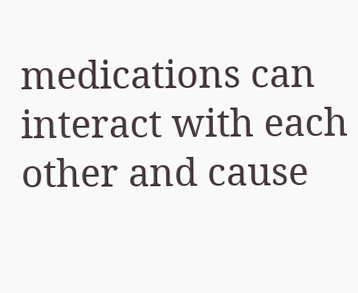medications can interact with each other and cause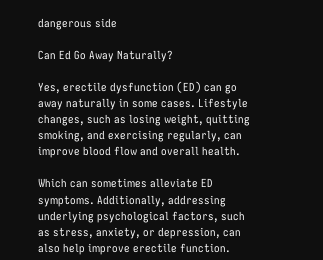dangerous side

Can Ed Go Away Naturally?

Yes, erectile dysfunction (ED) can go away naturally in some cases. Lifestyle changes, such as losing weight, quitting smoking, and exercising regularly, can improve blood flow and overall health.

Which can sometimes alleviate ED symptoms. Additionally, addressing underlying psychological factors, such as stress, anxiety, or depression, can also help improve erectile function.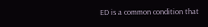ED is a common condition that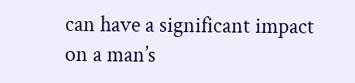can have a significant impact on a man’s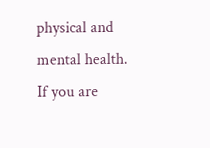physical and mental health. If you are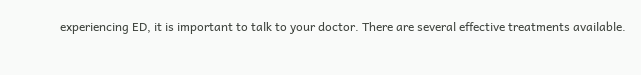experiencing ED, it is important to talk to your doctor. There are several effective treatments available.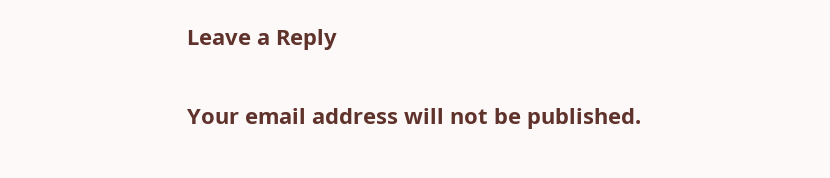Leave a Reply

Your email address will not be published.